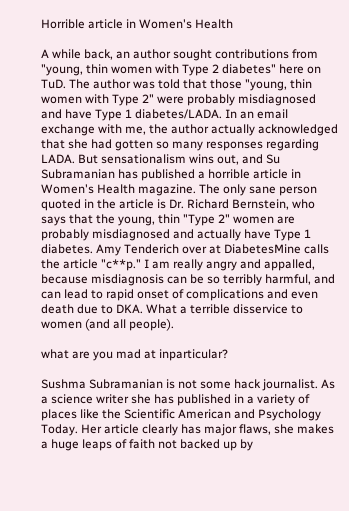Horrible article in Women's Health

A while back, an author sought contributions from "young, thin women with Type 2 diabetes" here on TuD. The author was told that those "young, thin women with Type 2" were probably misdiagnosed and have Type 1 diabetes/LADA. In an email exchange with me, the author actually acknowledged that she had gotten so many responses regarding LADA. But sensationalism wins out, and Su Subramanian has published a horrible article in Women's Health magazine. The only sane person quoted in the article is Dr. Richard Bernstein, who says that the young, thin "Type 2" women are probably misdiagnosed and actually have Type 1 diabetes. Amy Tenderich over at DiabetesMine calls the article "c**p." I am really angry and appalled, because misdiagnosis can be so terribly harmful, and can lead to rapid onset of complications and even death due to DKA. What a terrible disservice to women (and all people).

what are you mad at inparticular?

Sushma Subramanian is not some hack journalist. As a science writer she has published in a variety of places like the Scientific American and Psychology Today. Her article clearly has major flaws, she makes a huge leaps of faith not backed up by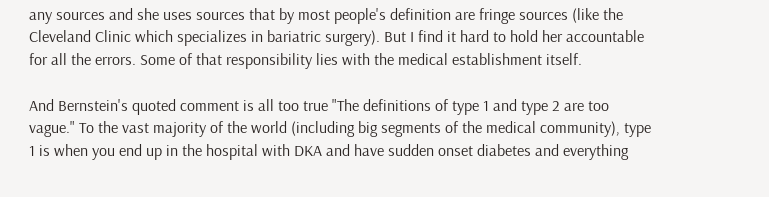any sources and she uses sources that by most people's definition are fringe sources (like the Cleveland Clinic which specializes in bariatric surgery). But I find it hard to hold her accountable for all the errors. Some of that responsibility lies with the medical establishment itself.

And Bernstein's quoted comment is all too true "The definitions of type 1 and type 2 are too vague." To the vast majority of the world (including big segments of the medical community), type 1 is when you end up in the hospital with DKA and have sudden onset diabetes and everything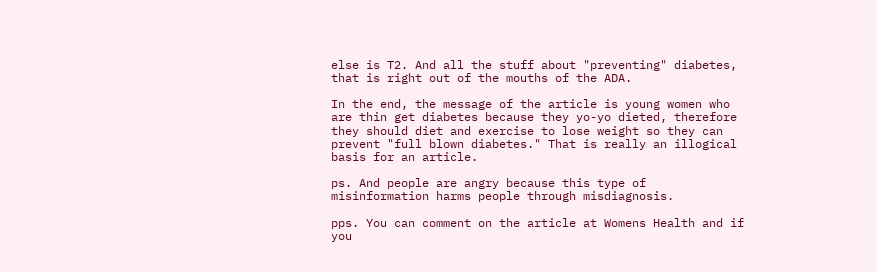else is T2. And all the stuff about "preventing" diabetes, that is right out of the mouths of the ADA.

In the end, the message of the article is young women who are thin get diabetes because they yo-yo dieted, therefore they should diet and exercise to lose weight so they can prevent "full blown diabetes." That is really an illogical basis for an article.

ps. And people are angry because this type of misinformation harms people through misdiagnosis.

pps. You can comment on the article at Womens Health and if you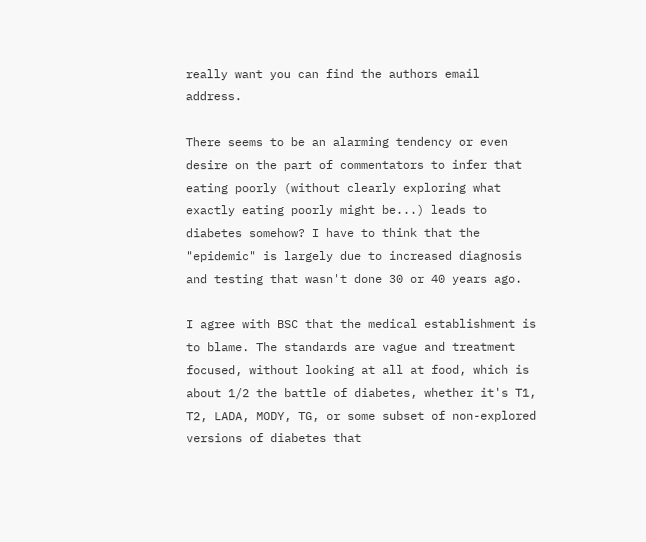really want you can find the authors email address.

There seems to be an alarming tendency or even desire on the part of commentators to infer that eating poorly (without clearly exploring what exactly eating poorly might be...) leads to diabetes somehow? I have to think that the "epidemic" is largely due to increased diagnosis and testing that wasn't done 30 or 40 years ago.

I agree with BSC that the medical establishment is to blame. The standards are vague and treatment focused, without looking at all at food, which is about 1/2 the battle of diabetes, whether it's T1, T2, LADA, MODY, TG, or some subset of non-explored versions of diabetes that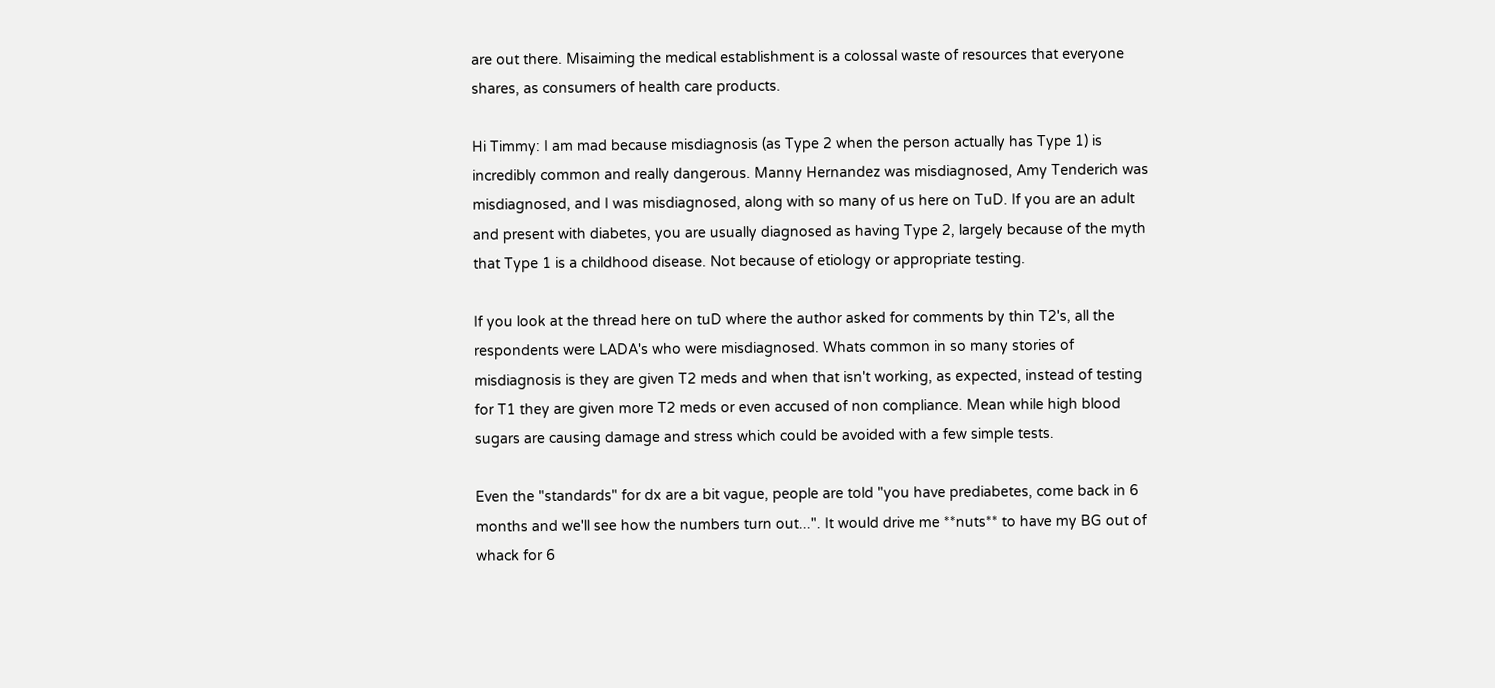are out there. Misaiming the medical establishment is a colossal waste of resources that everyone shares, as consumers of health care products.

Hi Timmy: I am mad because misdiagnosis (as Type 2 when the person actually has Type 1) is incredibly common and really dangerous. Manny Hernandez was misdiagnosed, Amy Tenderich was misdiagnosed, and I was misdiagnosed, along with so many of us here on TuD. If you are an adult and present with diabetes, you are usually diagnosed as having Type 2, largely because of the myth that Type 1 is a childhood disease. Not because of etiology or appropriate testing.

If you look at the thread here on tuD where the author asked for comments by thin T2's, all the respondents were LADA's who were misdiagnosed. Whats common in so many stories of misdiagnosis is they are given T2 meds and when that isn't working, as expected, instead of testing for T1 they are given more T2 meds or even accused of non compliance. Mean while high blood sugars are causing damage and stress which could be avoided with a few simple tests.

Even the "standards" for dx are a bit vague, people are told "you have prediabetes, come back in 6 months and we'll see how the numbers turn out...". It would drive me **nuts** to have my BG out of whack for 6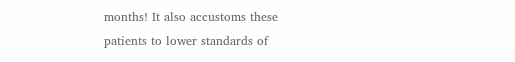months! It also accustoms these patients to lower standards of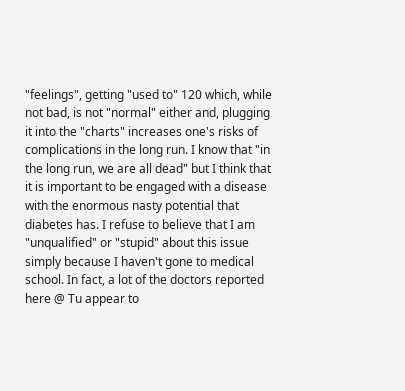"feelings", getting "used to" 120 which, while not bad, is not "normal" either and, plugging it into the "charts" increases one's risks of complications in the long run. I know that "in the long run, we are all dead" but I think that it is important to be engaged with a disease with the enormous nasty potential that diabetes has. I refuse to believe that I am "unqualified" or "stupid" about this issue simply because I haven't gone to medical school. In fact, a lot of the doctors reported here @ Tu appear to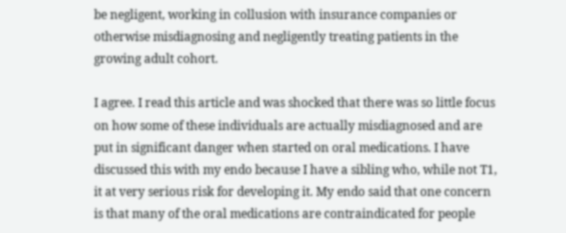be negligent, working in collusion with insurance companies or otherwise misdiagnosing and negligently treating patients in the growing adult cohort.

I agree. I read this article and was shocked that there was so little focus on how some of these individuals are actually misdiagnosed and are put in significant danger when started on oral medications. I have discussed this with my endo because I have a sibling who, while not T1, it at very serious risk for developing it. My endo said that one concern is that many of the oral medications are contraindicated for people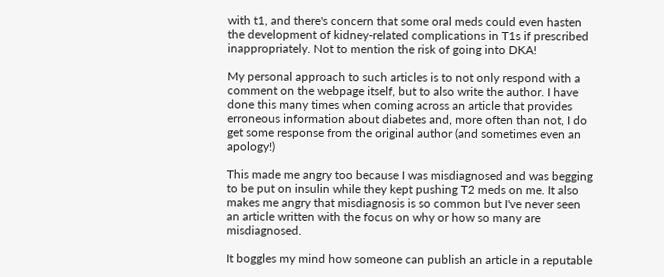with t1, and there's concern that some oral meds could even hasten the development of kidney-related complications in T1s if prescribed inappropriately. Not to mention the risk of going into DKA!

My personal approach to such articles is to not only respond with a comment on the webpage itself, but to also write the author. I have done this many times when coming across an article that provides erroneous information about diabetes and, more often than not, I do get some response from the original author (and sometimes even an apology!)

This made me angry too because I was misdiagnosed and was begging to be put on insulin while they kept pushing T2 meds on me. It also makes me angry that misdiagnosis is so common but I've never seen an article written with the focus on why or how so many are misdiagnosed.

It boggles my mind how someone can publish an article in a reputable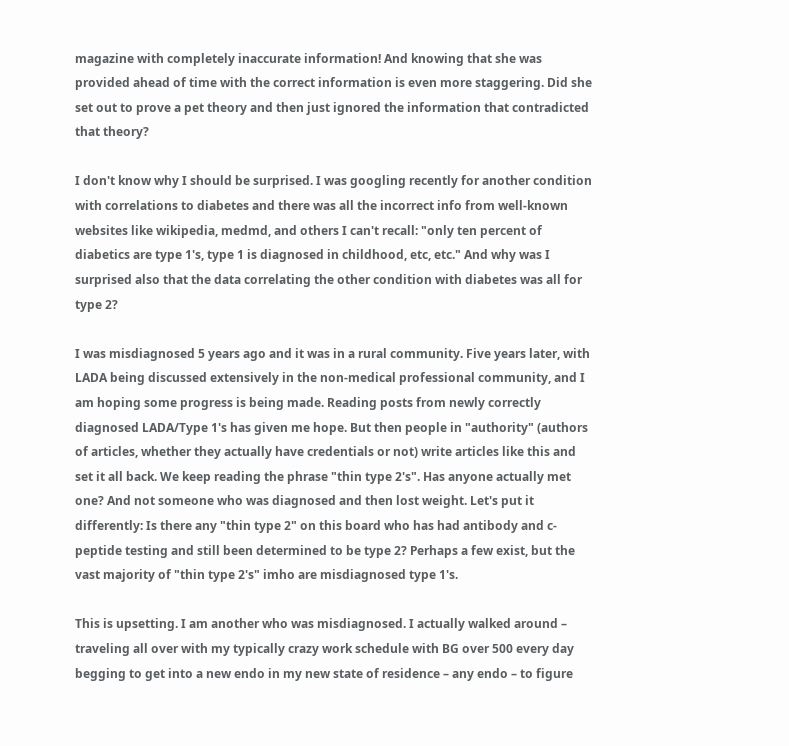magazine with completely inaccurate information! And knowing that she was provided ahead of time with the correct information is even more staggering. Did she set out to prove a pet theory and then just ignored the information that contradicted that theory?

I don't know why I should be surprised. I was googling recently for another condition with correlations to diabetes and there was all the incorrect info from well-known websites like wikipedia, medmd, and others I can't recall: "only ten percent of diabetics are type 1's, type 1 is diagnosed in childhood, etc, etc." And why was I surprised also that the data correlating the other condition with diabetes was all for type 2?

I was misdiagnosed 5 years ago and it was in a rural community. Five years later, with LADA being discussed extensively in the non-medical professional community, and I am hoping some progress is being made. Reading posts from newly correctly diagnosed LADA/Type 1's has given me hope. But then people in "authority" (authors of articles, whether they actually have credentials or not) write articles like this and set it all back. We keep reading the phrase "thin type 2's". Has anyone actually met one? And not someone who was diagnosed and then lost weight. Let's put it differently: Is there any "thin type 2" on this board who has had antibody and c-peptide testing and still been determined to be type 2? Perhaps a few exist, but the vast majority of "thin type 2's" imho are misdiagnosed type 1's.

This is upsetting. I am another who was misdiagnosed. I actually walked around – traveling all over with my typically crazy work schedule with BG over 500 every day begging to get into a new endo in my new state of residence – any endo – to figure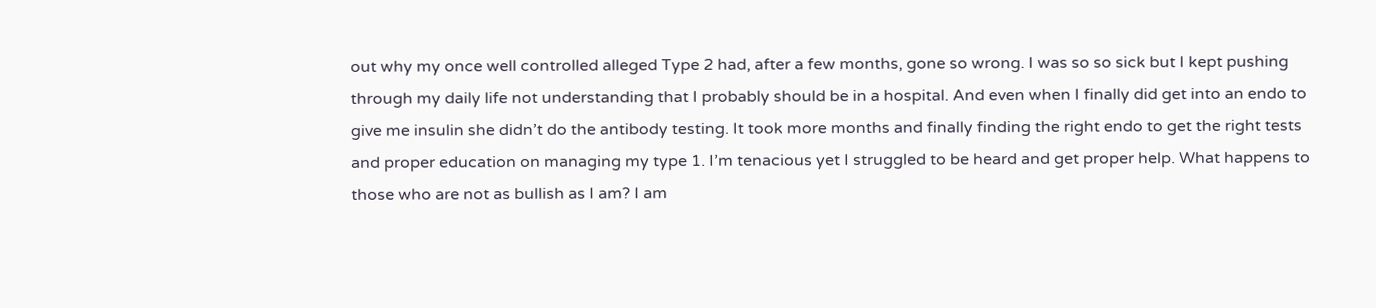out why my once well controlled alleged Type 2 had, after a few months, gone so wrong. I was so so sick but I kept pushing through my daily life not understanding that I probably should be in a hospital. And even when I finally did get into an endo to give me insulin she didn’t do the antibody testing. It took more months and finally finding the right endo to get the right tests and proper education on managing my type 1. I’m tenacious yet I struggled to be heard and get proper help. What happens to those who are not as bullish as I am? I am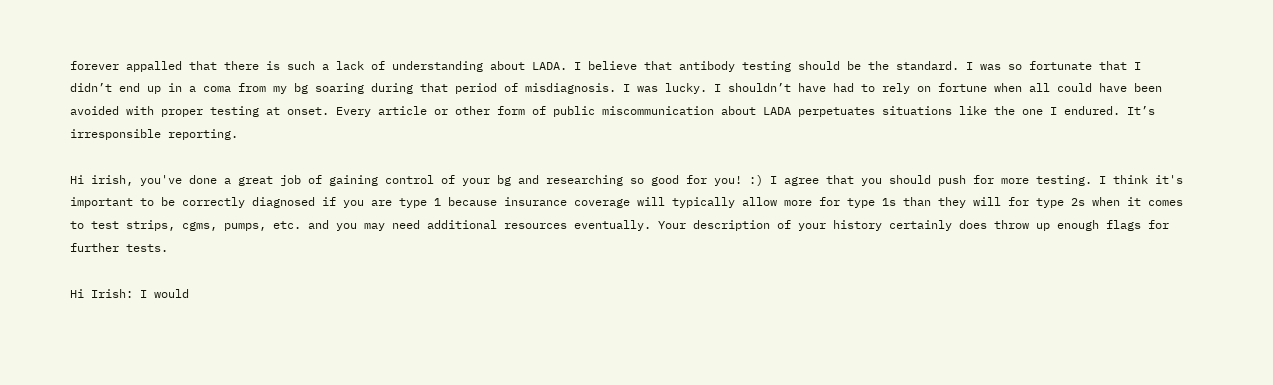forever appalled that there is such a lack of understanding about LADA. I believe that antibody testing should be the standard. I was so fortunate that I didn’t end up in a coma from my bg soaring during that period of misdiagnosis. I was lucky. I shouldn’t have had to rely on fortune when all could have been avoided with proper testing at onset. Every article or other form of public miscommunication about LADA perpetuates situations like the one I endured. It’s irresponsible reporting.

Hi irish, you've done a great job of gaining control of your bg and researching so good for you! :) I agree that you should push for more testing. I think it's important to be correctly diagnosed if you are type 1 because insurance coverage will typically allow more for type 1s than they will for type 2s when it comes to test strips, cgms, pumps, etc. and you may need additional resources eventually. Your description of your history certainly does throw up enough flags for further tests.

Hi Irish: I would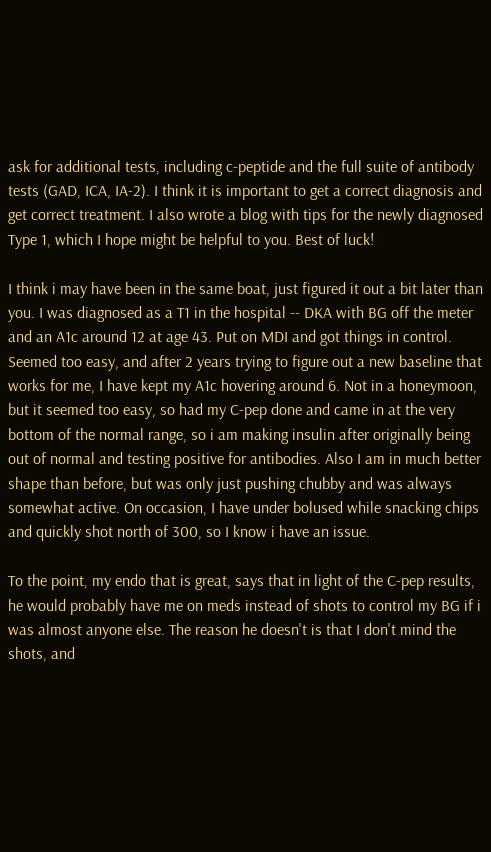ask for additional tests, including c-peptide and the full suite of antibody tests (GAD, ICA, IA-2). I think it is important to get a correct diagnosis and get correct treatment. I also wrote a blog with tips for the newly diagnosed Type 1, which I hope might be helpful to you. Best of luck!

I think i may have been in the same boat, just figured it out a bit later than you. I was diagnosed as a T1 in the hospital -- DKA with BG off the meter and an A1c around 12 at age 43. Put on MDI and got things in control. Seemed too easy, and after 2 years trying to figure out a new baseline that works for me, I have kept my A1c hovering around 6. Not in a honeymoon, but it seemed too easy, so had my C-pep done and came in at the very bottom of the normal range, so i am making insulin after originally being out of normal and testing positive for antibodies. Also I am in much better shape than before, but was only just pushing chubby and was always somewhat active. On occasion, I have under bolused while snacking chips and quickly shot north of 300, so I know i have an issue.

To the point, my endo that is great, says that in light of the C-pep results, he would probably have me on meds instead of shots to control my BG if i was almost anyone else. The reason he doesn't is that I don't mind the shots, and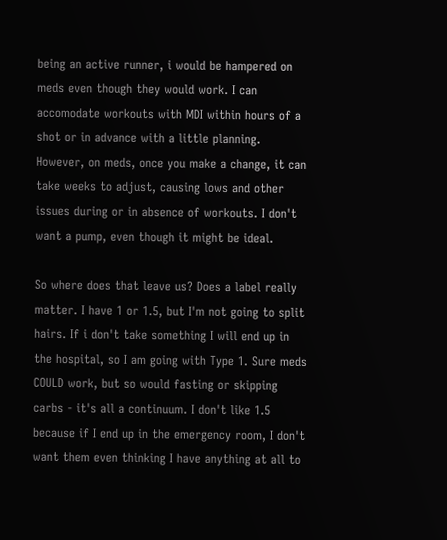being an active runner, i would be hampered on meds even though they would work. I can accomodate workouts with MDI within hours of a shot or in advance with a little planning. However, on meds, once you make a change, it can take weeks to adjust, causing lows and other issues during or in absence of workouts. I don't want a pump, even though it might be ideal.

So where does that leave us? Does a label really matter. I have 1 or 1.5, but I'm not going to split hairs. If i don't take something I will end up in the hospital, so I am going with Type 1. Sure meds COULD work, but so would fasting or skipping carbs - it's all a continuum. I don't like 1.5 because if I end up in the emergency room, I don't want them even thinking I have anything at all to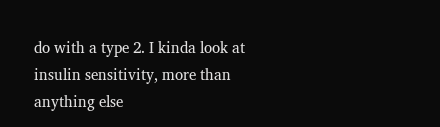do with a type 2. I kinda look at insulin sensitivity, more than anything else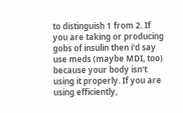to distinguish 1 from 2. If you are taking or producing gobs of insulin then i'd say use meds (maybe MDI, too) because your body isn't using it properly. If you are using efficiently,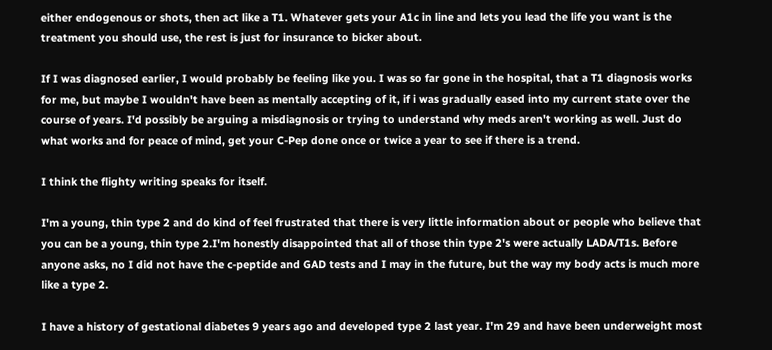either endogenous or shots, then act like a T1. Whatever gets your A1c in line and lets you lead the life you want is the treatment you should use, the rest is just for insurance to bicker about.

If I was diagnosed earlier, I would probably be feeling like you. I was so far gone in the hospital, that a T1 diagnosis works for me, but maybe I wouldn't have been as mentally accepting of it, if i was gradually eased into my current state over the course of years. I'd possibly be arguing a misdiagnosis or trying to understand why meds aren't working as well. Just do what works and for peace of mind, get your C-Pep done once or twice a year to see if there is a trend.

I think the flighty writing speaks for itself.

I'm a young, thin type 2 and do kind of feel frustrated that there is very little information about or people who believe that you can be a young, thin type 2.I'm honestly disappointed that all of those thin type 2's were actually LADA/T1s. Before anyone asks, no I did not have the c-peptide and GAD tests and I may in the future, but the way my body acts is much more like a type 2.

I have a history of gestational diabetes 9 years ago and developed type 2 last year. I'm 29 and have been underweight most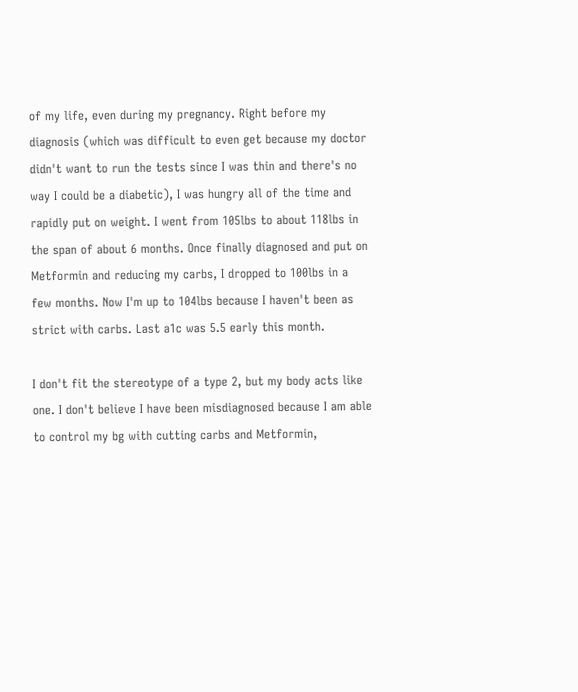of my life, even during my pregnancy. Right before my diagnosis (which was difficult to even get because my doctor didn't want to run the tests since I was thin and there's no way I could be a diabetic), I was hungry all of the time and rapidly put on weight. I went from 105lbs to about 118lbs in the span of about 6 months. Once finally diagnosed and put on Metformin and reducing my carbs, I dropped to 100lbs in a few months. Now I'm up to 104lbs because I haven't been as strict with carbs. Last a1c was 5.5 early this month.

I don't fit the stereotype of a type 2, but my body acts like one. I don't believe I have been misdiagnosed because I am able to control my bg with cutting carbs and Metformin,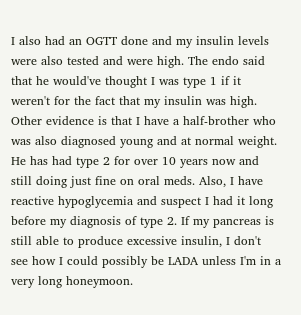I also had an OGTT done and my insulin levels were also tested and were high. The endo said that he would've thought I was type 1 if it weren't for the fact that my insulin was high. Other evidence is that I have a half-brother who was also diagnosed young and at normal weight. He has had type 2 for over 10 years now and still doing just fine on oral meds. Also, I have reactive hypoglycemia and suspect I had it long before my diagnosis of type 2. If my pancreas is still able to produce excessive insulin, I don't see how I could possibly be LADA unless I'm in a very long honeymoon.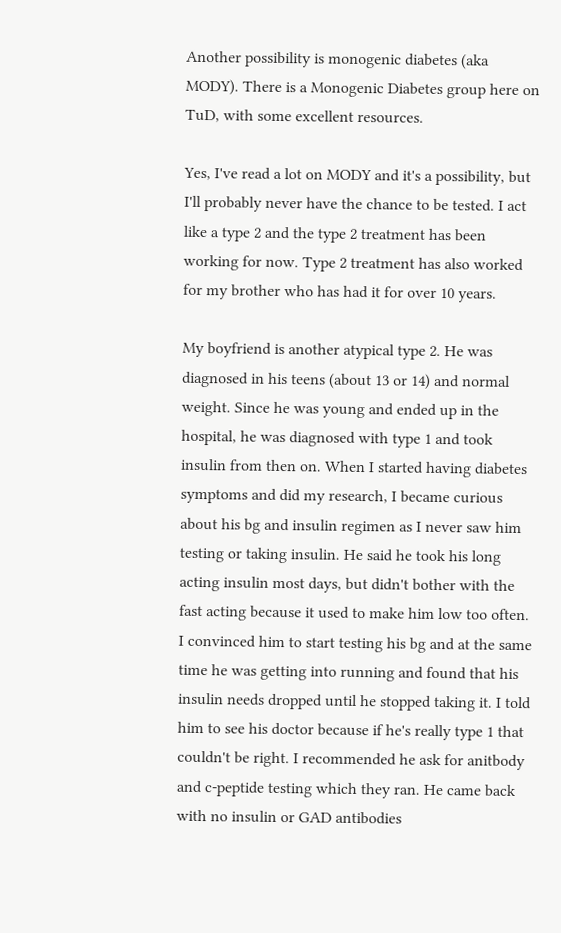Another possibility is monogenic diabetes (aka MODY). There is a Monogenic Diabetes group here on TuD, with some excellent resources.

Yes, I've read a lot on MODY and it's a possibility, but I'll probably never have the chance to be tested. I act like a type 2 and the type 2 treatment has been working for now. Type 2 treatment has also worked for my brother who has had it for over 10 years.

My boyfriend is another atypical type 2. He was diagnosed in his teens (about 13 or 14) and normal weight. Since he was young and ended up in the hospital, he was diagnosed with type 1 and took insulin from then on. When I started having diabetes symptoms and did my research, I became curious about his bg and insulin regimen as I never saw him testing or taking insulin. He said he took his long acting insulin most days, but didn't bother with the fast acting because it used to make him low too often. I convinced him to start testing his bg and at the same time he was getting into running and found that his insulin needs dropped until he stopped taking it. I told him to see his doctor because if he's really type 1 that couldn't be right. I recommended he ask for anitbody and c-peptide testing which they ran. He came back with no insulin or GAD antibodies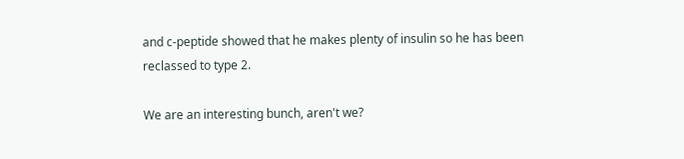and c-peptide showed that he makes plenty of insulin so he has been reclassed to type 2.

We are an interesting bunch, aren't we?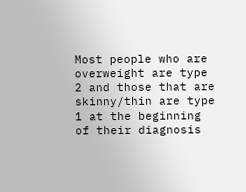Most people who are overweight are type 2 and those that are skinny/thin are type 1 at the beginning of their diagnosis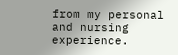from my personal and nursing experience.